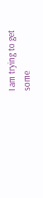I am trying to get some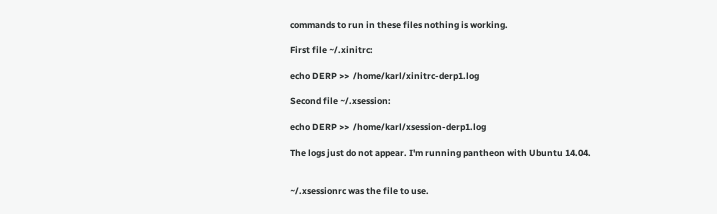commands to run in these files nothing is working.

First file ~/.xinitrc:

echo DERP >>  /home/karl/xinitrc-derp1.log

Second file ~/.xsession:

echo DERP >>  /home/karl/xsession-derp1.log

The logs just do not appear. I'm running pantheon with Ubuntu 14.04.


~/.xsessionrc was the file to use.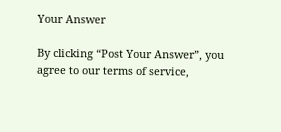Your Answer

By clicking “Post Your Answer”, you agree to our terms of service,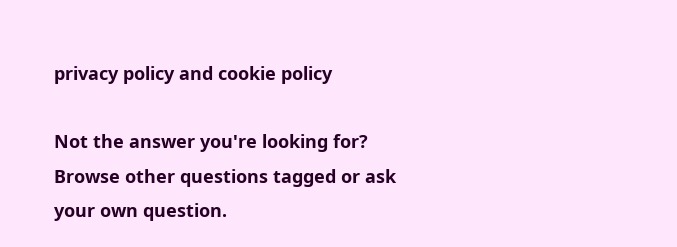privacy policy and cookie policy

Not the answer you're looking for? Browse other questions tagged or ask your own question.